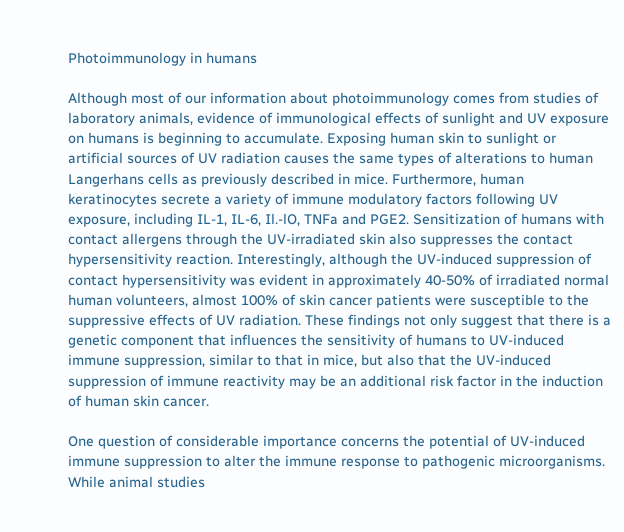Photoimmunology in humans

Although most of our information about photoimmunology comes from studies of laboratory animals, evidence of immunological effects of sunlight and UV exposure on humans is beginning to accumulate. Exposing human skin to sunlight or artificial sources of UV radiation causes the same types of alterations to human Langerhans cells as previously described in mice. Furthermore, human keratinocytes secrete a variety of immune modulatory factors following UV exposure, including IL-1, IL-6, Il.-lO, TNFa and PGE2. Sensitization of humans with contact allergens through the UV-irradiated skin also suppresses the contact hypersensitivity reaction. Interestingly, although the UV-induced suppression of contact hypersensitivity was evident in approximately 40-50% of irradiated normal human volunteers, almost 100% of skin cancer patients were susceptible to the suppressive effects of UV radiation. These findings not only suggest that there is a genetic component that influences the sensitivity of humans to UV-induced immune suppression, similar to that in mice, but also that the UV-induced suppression of immune reactivity may be an additional risk factor in the induction of human skin cancer.

One question of considerable importance concerns the potential of UV-induced immune suppression to alter the immune response to pathogenic microorganisms. While animal studies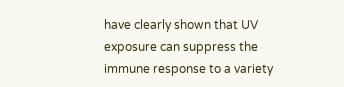have clearly shown that UV exposure can suppress the immune response to a variety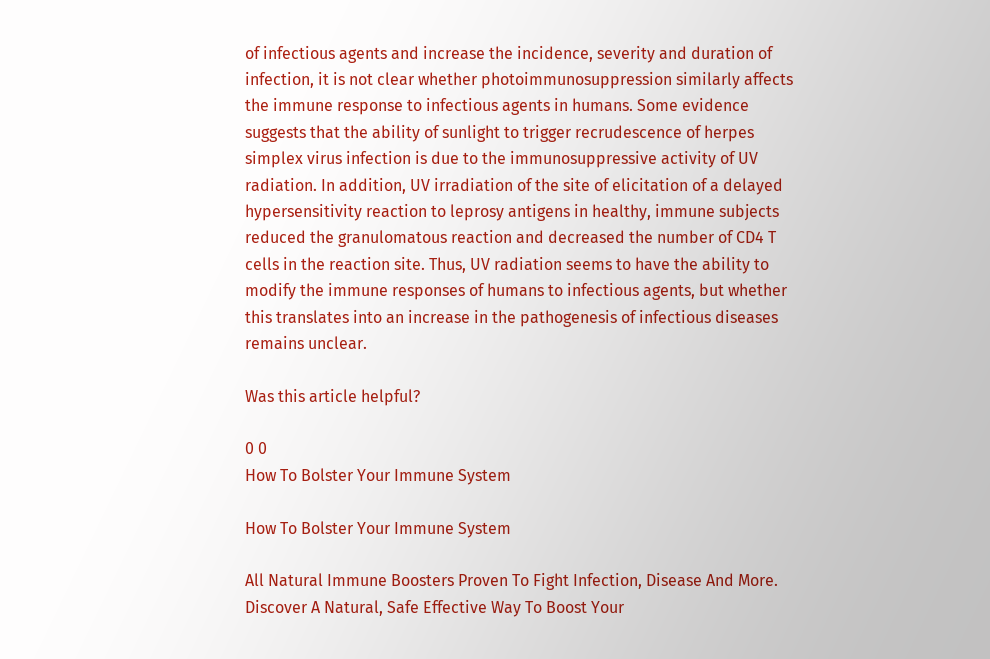of infectious agents and increase the incidence, severity and duration of infection, it is not clear whether photoimmunosuppression similarly affects the immune response to infectious agents in humans. Some evidence suggests that the ability of sunlight to trigger recrudescence of herpes simplex virus infection is due to the immunosuppressive activity of UV radiation. In addition, UV irradiation of the site of elicitation of a delayed hypersensitivity reaction to leprosy antigens in healthy, immune subjects reduced the granulomatous reaction and decreased the number of CD4 T cells in the reaction site. Thus, UV radiation seems to have the ability to modify the immune responses of humans to infectious agents, but whether this translates into an increase in the pathogenesis of infectious diseases remains unclear.

Was this article helpful?

0 0
How To Bolster Your Immune System

How To Bolster Your Immune System

All Natural Immune Boosters Proven To Fight Infection, Disease And More. Discover A Natural, Safe Effective Way To Boost Your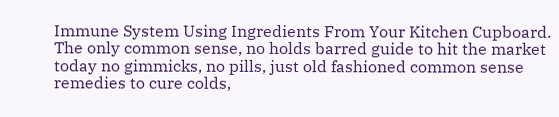Immune System Using Ingredients From Your Kitchen Cupboard. The only common sense, no holds barred guide to hit the market today no gimmicks, no pills, just old fashioned common sense remedies to cure colds,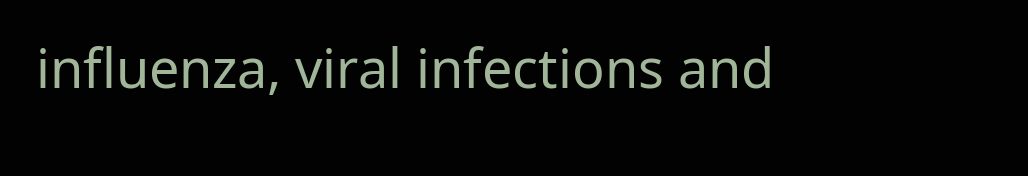influenza, viral infections and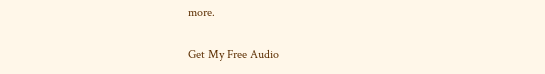more.

Get My Free Audio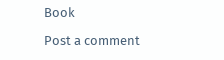Book

Post a comment